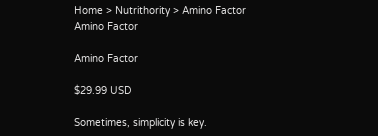Home > Nutrithority > Amino Factor
Amino Factor

Amino Factor

$29.99 USD

Sometimes, simplicity is key.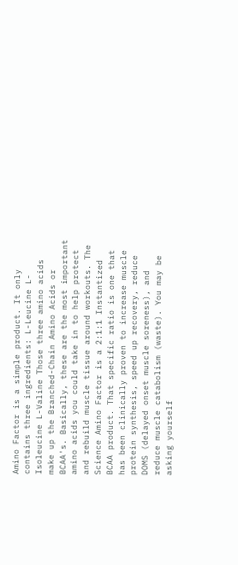Amino Factor is a simple product. It only contains three ingredients: L-Leucine L-Isoleucine L-Valine Those three amino acids make up the Branched-Chain Amino Acids or BCAA's. Basically, these are the most important amino acids you could take in to help protect and rebuild muscle tissue around workouts. The Science Amino Factor is a 2:1:1 Instantized BCAA product. That specific ratio is one that has been clinically proven to increase muscle protein synthesis, speed up recovery, reduce DOMS (delayed onset muscle soreness), and reduce muscle catabolism (waste). You may be asking yourself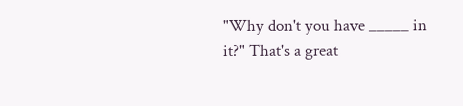"Why don't you have _____ in it?" That's a great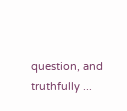question, and truthfully ...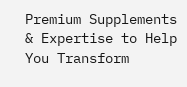Premium Supplements & Expertise to Help You Transform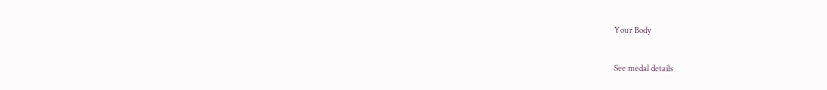Your Body

See medal details